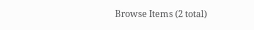Browse Items (2 total)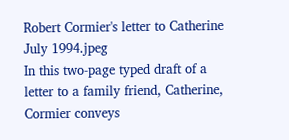Robert Cormier's letter to Catherine July 1994.jpeg
In this two-page typed draft of a letter to a family friend, Catherine, Cormier conveys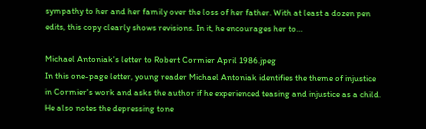sympathy to her and her family over the loss of her father. With at least a dozen pen edits, this copy clearly shows revisions. In it, he encourages her to…

Michael Antoniak's letter to Robert Cormier April 1986.jpeg
In this one-page letter, young reader Michael Antoniak identifies the theme of injustice in Cormier's work and asks the author if he experienced teasing and injustice as a child. He also notes the depressing tone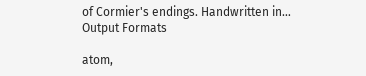of Cormier's endings. Handwritten in…
Output Formats

atom,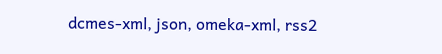dcmes-xml, json, omeka-xml, rss2